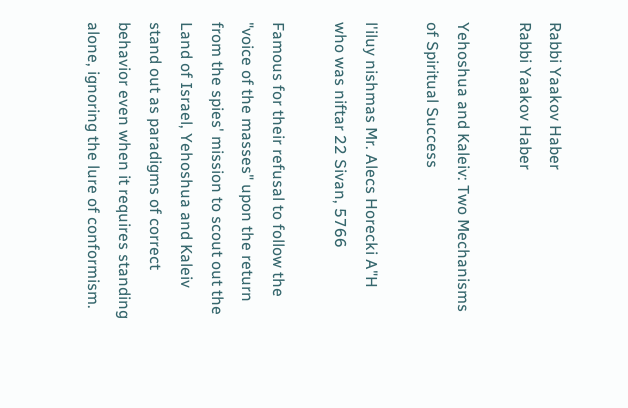Rabbi Yaakov Haber
Rabbi Yaakov Haber

Yehoshua and Kaleiv: Two Mechanisms of Spiritual Success

l'iluy nishmas Mr. Alecs Horecki A"H who was niftar 22 Sivan, 5766

Famous for their refusal to follow the "voice of the masses" upon the return from the spies' mission to scout out the Land of Israel, Yehoshua and Kaleiv stand out as paradigms of correct behavior even when it requires standing alone, ignoring the lure of conformism.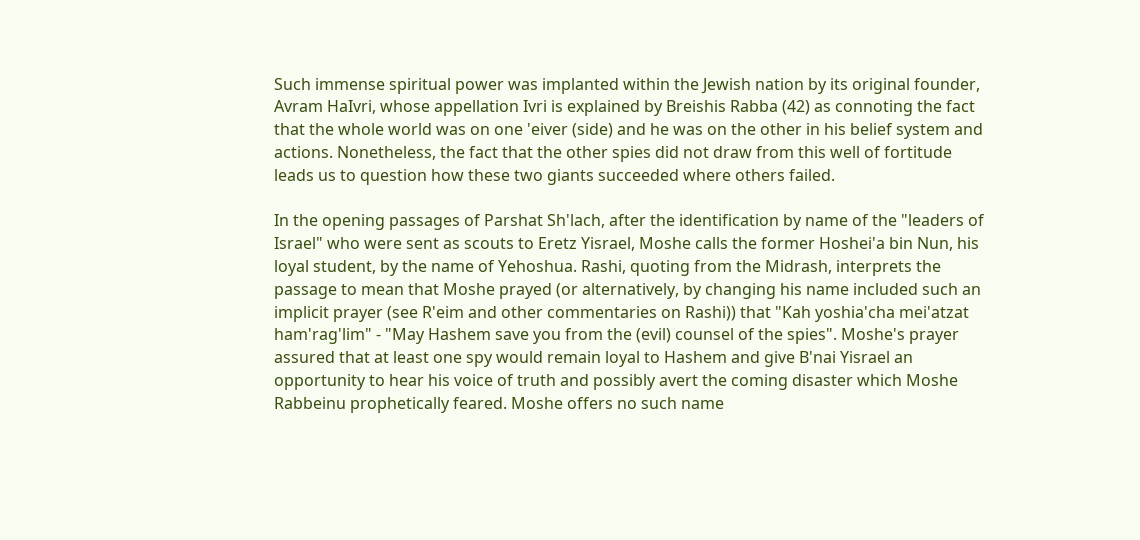Such immense spiritual power was implanted within the Jewish nation by its original founder, Avram HaIvri, whose appellation Ivri is explained by Breishis Rabba (42) as connoting the fact that the whole world was on one 'eiver (side) and he was on the other in his belief system and actions. Nonetheless, the fact that the other spies did not draw from this well of fortitude leads us to question how these two giants succeeded where others failed.

In the opening passages of Parshat Sh'lach, after the identification by name of the "leaders of Israel" who were sent as scouts to Eretz Yisrael, Moshe calls the former Hoshei'a bin Nun, his loyal student, by the name of Yehoshua. Rashi, quoting from the Midrash, interprets the passage to mean that Moshe prayed (or alternatively, by changing his name included such an implicit prayer (see R'eim and other commentaries on Rashi)) that "Kah yoshia'cha mei'atzat ham'rag'lim" - "May Hashem save you from the (evil) counsel of the spies". Moshe's prayer assured that at least one spy would remain loyal to Hashem and give B'nai Yisrael an opportunity to hear his voice of truth and possibly avert the coming disaster which Moshe Rabbeinu prophetically feared. Moshe offers no such name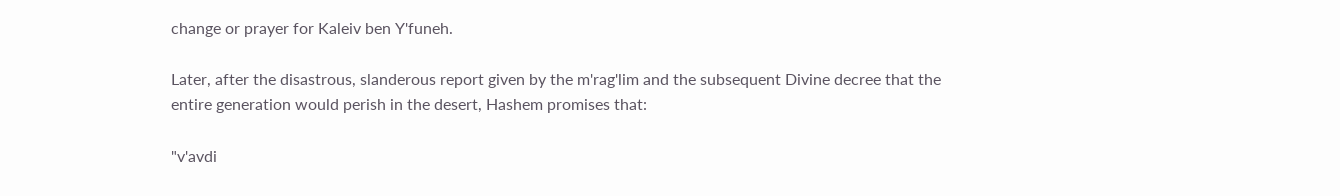change or prayer for Kaleiv ben Y'funeh.

Later, after the disastrous, slanderous report given by the m'rag'lim and the subsequent Divine decree that the entire generation would perish in the desert, Hashem promises that:

"v'avdi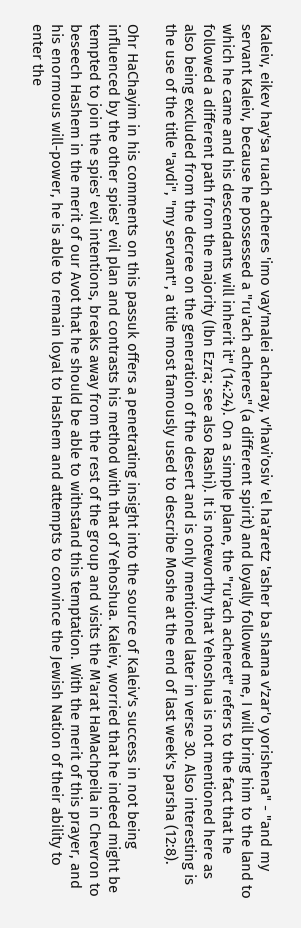Kaleiv, eikev hay'sa ruach acheres 'imo vay'malei acharay, v'havi'osiv 'el ha'aretz 'asher ba shama v'zar'o yorishena" - "and my servant Kaleiv, because he possessed a "ru'ach acheres" (a different spirit) and loyally followed me, I will bring him to the land to which he came and his descendants will inherit it" (14:24). On a simple plane, the "ru'ach acheret" refers to the fact that he followed a different path from the majority (Ibn Ezra; see also Rashi). It is noteworthy that Yehoshua is not mentioned here as also being excluded from the decree on the generation of the desert and is only mentioned later in verse 30. Also interesting is the use of the title "avdi", "my servant", a title most famously used to describe Moshe at the end of last week's parsha (12:8).

Ohr HaChayim in his comments on this passuk offers a penetrating insight into the source of Kaleiv's success in not being influenced by the other spies' evil plan and contrasts his method with that of Yehoshua. Kaleiv, worried that he indeed might be tempted to join the spies' evil intentions, breaks away from the rest of the group and visits the M'arat HaMachpeila in Chevron to beseech Hashem in the merit of our Avot that he should be able to withstand this temptation. With the merit of this prayer, and his enormous will-power, he is able to remain loyal to Hashem and attempts to convince the Jewish Nation of their ability to enter the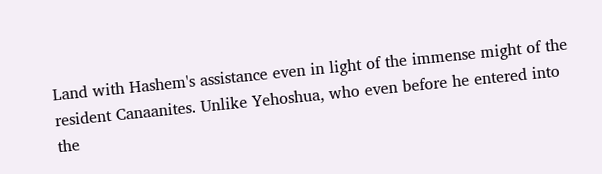Land with Hashem's assistance even in light of the immense might of the resident Canaanites. Unlike Yehoshua, who even before he entered into the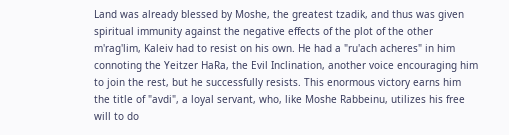Land was already blessed by Moshe, the greatest tzadik, and thus was given spiritual immunity against the negative effects of the plot of the other m'rag'lim, Kaleiv had to resist on his own. He had a "ru'ach acheres" in him connoting the Yeitzer HaRa, the Evil Inclination, another voice encouraging him to join the rest, but he successfully resists. This enormous victory earns him the title of "avdi", a loyal servant, who, like Moshe Rabbeinu, utilizes his free will to do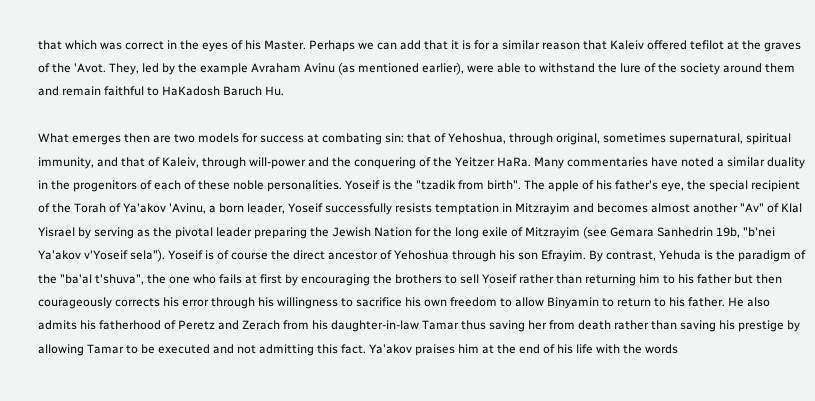that which was correct in the eyes of his Master. Perhaps we can add that it is for a similar reason that Kaleiv offered tefilot at the graves of the 'Avot. They, led by the example Avraham Avinu (as mentioned earlier), were able to withstand the lure of the society around them and remain faithful to HaKadosh Baruch Hu.

What emerges then are two models for success at combating sin: that of Yehoshua, through original, sometimes supernatural, spiritual immunity, and that of Kaleiv, through will-power and the conquering of the Yeitzer HaRa. Many commentaries have noted a similar duality in the progenitors of each of these noble personalities. Yoseif is the "tzadik from birth". The apple of his father's eye, the special recipient of the Torah of Ya'akov 'Avinu, a born leader, Yoseif successfully resists temptation in Mitzrayim and becomes almost another "Av" of Klal Yisrael by serving as the pivotal leader preparing the Jewish Nation for the long exile of Mitzrayim (see Gemara Sanhedrin 19b, "b'nei Ya'akov v'Yoseif sela"). Yoseif is of course the direct ancestor of Yehoshua through his son Efrayim. By contrast, Yehuda is the paradigm of the "ba'al t'shuva", the one who fails at first by encouraging the brothers to sell Yoseif rather than returning him to his father but then courageously corrects his error through his willingness to sacrifice his own freedom to allow Binyamin to return to his father. He also admits his fatherhood of Peretz and Zerach from his daughter-in-law Tamar thus saving her from death rather than saving his prestige by allowing Tamar to be executed and not admitting this fact. Ya'akov praises him at the end of his life with the words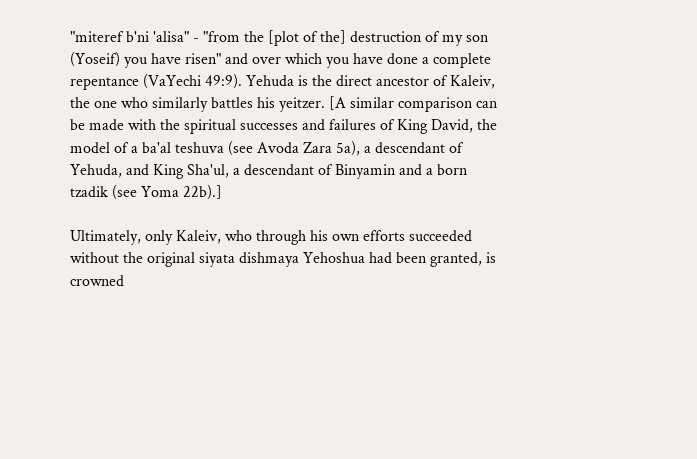"miteref b'ni 'alisa" - "from the [plot of the] destruction of my son (Yoseif) you have risen" and over which you have done a complete repentance (VaYechi 49:9). Yehuda is the direct ancestor of Kaleiv, the one who similarly battles his yeitzer. [A similar comparison can be made with the spiritual successes and failures of King David, the model of a ba'al teshuva (see Avoda Zara 5a), a descendant of Yehuda, and King Sha'ul, a descendant of Binyamin and a born tzadik (see Yoma 22b).]

Ultimately, only Kaleiv, who through his own efforts succeeded without the original siyata dishmaya Yehoshua had been granted, is crowned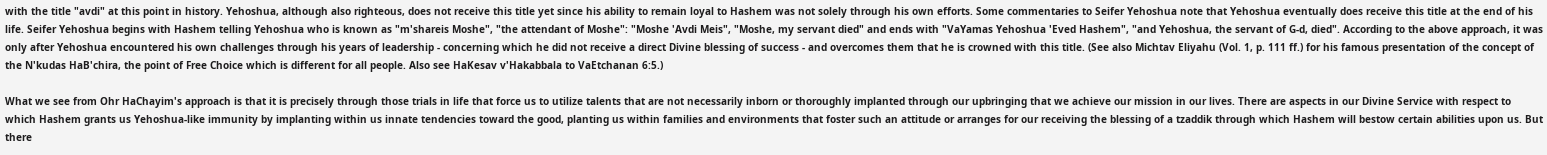with the title "avdi" at this point in history. Yehoshua, although also righteous, does not receive this title yet since his ability to remain loyal to Hashem was not solely through his own efforts. Some commentaries to Seifer Yehoshua note that Yehoshua eventually does receive this title at the end of his life. Seifer Yehoshua begins with Hashem telling Yehoshua who is known as "m'shareis Moshe", "the attendant of Moshe": "Moshe 'Avdi Meis", "Moshe, my servant died" and ends with "VaYamas Yehoshua 'Eved Hashem", "and Yehoshua, the servant of G-d, died". According to the above approach, it was only after Yehoshua encountered his own challenges through his years of leadership - concerning which he did not receive a direct Divine blessing of success - and overcomes them that he is crowned with this title. (See also Michtav Eliyahu (Vol. 1, p. 111 ff.) for his famous presentation of the concept of the N'kudas HaB'chira, the point of Free Choice which is different for all people. Also see HaKesav v'Hakabbala to VaEtchanan 6:5.)

What we see from Ohr HaChayim's approach is that it is precisely through those trials in life that force us to utilize talents that are not necessarily inborn or thoroughly implanted through our upbringing that we achieve our mission in our lives. There are aspects in our Divine Service with respect to which Hashem grants us Yehoshua-like immunity by implanting within us innate tendencies toward the good, planting us within families and environments that foster such an attitude or arranges for our receiving the blessing of a tzaddik through which Hashem will bestow certain abilities upon us. But there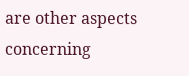are other aspects concerning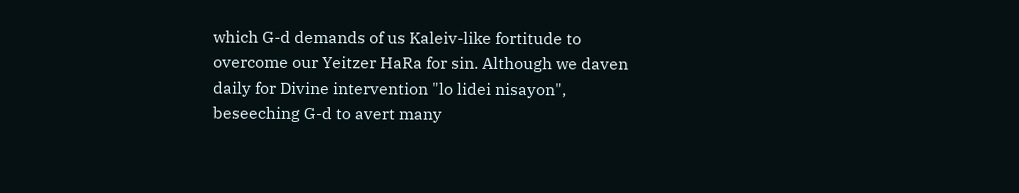which G-d demands of us Kaleiv-like fortitude to overcome our Yeitzer HaRa for sin. Although we daven daily for Divine intervention "lo lidei nisayon", beseeching G-d to avert many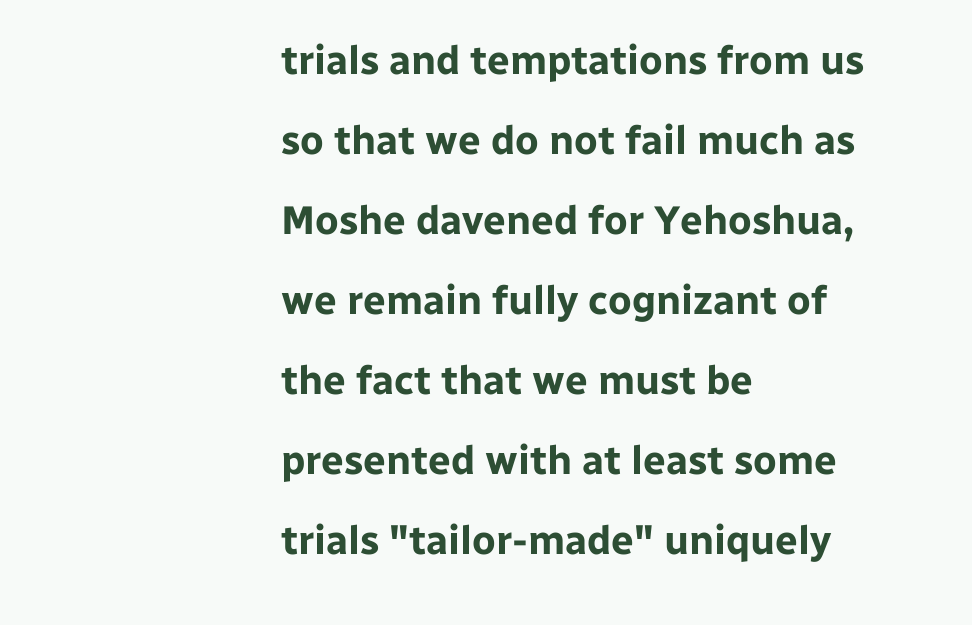trials and temptations from us so that we do not fail much as Moshe davened for Yehoshua, we remain fully cognizant of the fact that we must be presented with at least some trials "tailor-made" uniquely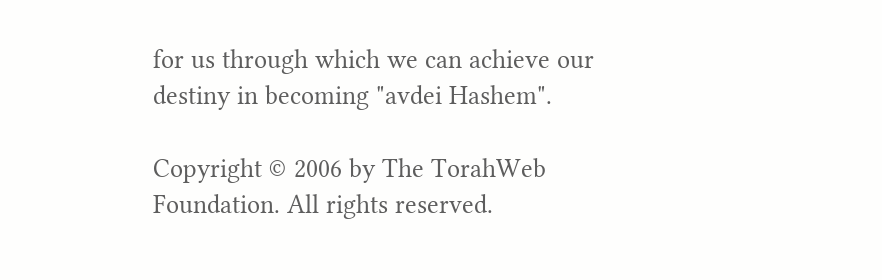for us through which we can achieve our destiny in becoming "avdei Hashem".

Copyright © 2006 by The TorahWeb Foundation. All rights reserved.